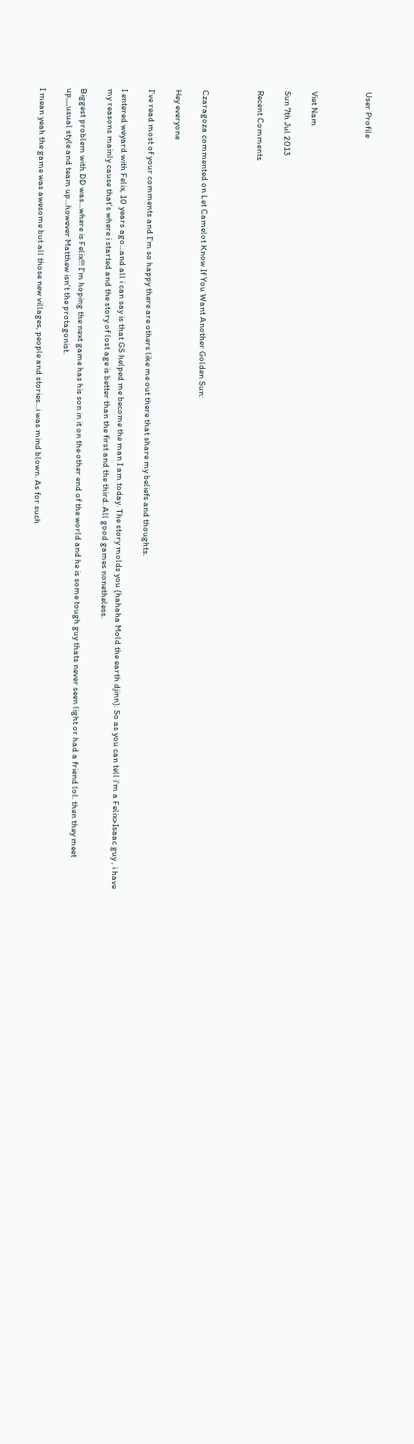User Profile



Viet Nam

Sun 7th Jul 2013

Recent Comments



Czaragoza commented on Let Camelot Know If You Want Another Golden Sun:

Hey everyone

I've read most of your comments and I'm so happy there are others like me out there that share my beliefs and thoughts.

I entered weyard with Felix, 10 years ago...and all i can say is that GS helped me become the man I am today. The story molds you (hahaha Mold the earth djinn). So as you can tell i'm a Felix>Isaac guy , i have my reasons mainly cause that's where i started and the story of lost age is better than the first and the third. All good games nonetheless.

Biggest problem with DD was...where is Felix!!! I'm hoping the next game has his son in it on the other end of the world and he is some tough guy thats never seen light or had a friend lol. then they meet up,,,,usual style and team up...however Matthew isn't the protagonist.

I mean yeah the game was awesome but all those new villages, people and stories...i was mind blown. As for such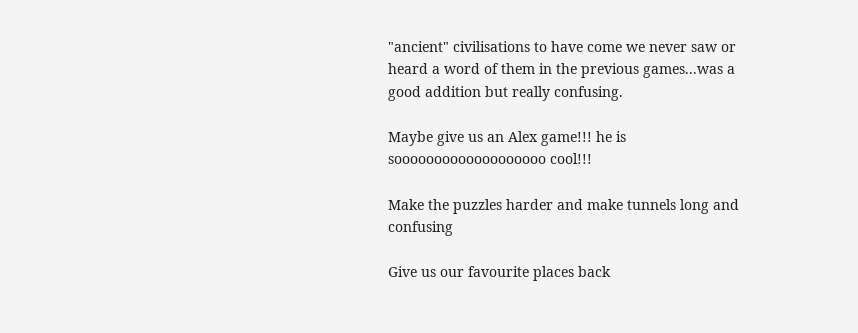"ancient" civilisations to have come we never saw or heard a word of them in the previous games...was a good addition but really confusing.

Maybe give us an Alex game!!! he is sooooooooooooooooooo cool!!!

Make the puzzles harder and make tunnels long and confusing

Give us our favourite places back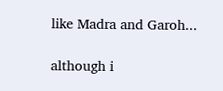like Madra and Garoh...

although i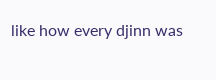like how every djinn was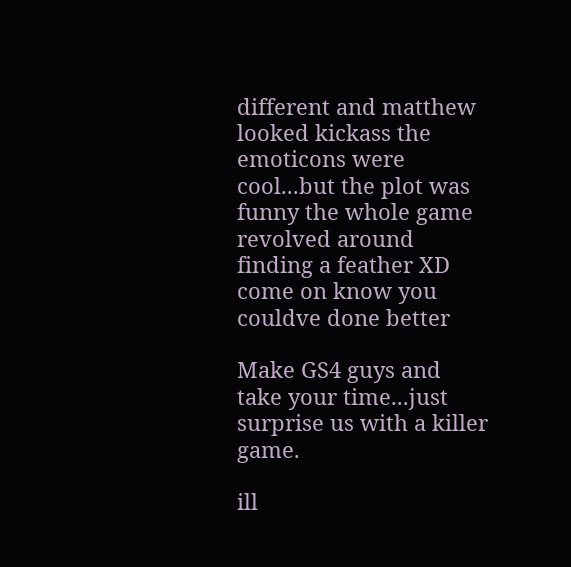different and matthew looked kickass the emoticons were cool...but the plot was funny the whole game revolved around finding a feather XD come on know you couldve done better

Make GS4 guys and take your time...just surprise us with a killer game.

ill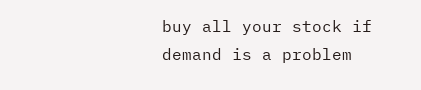buy all your stock if demand is a problem